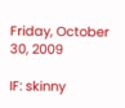Friday, October 30, 2009

IF: skinny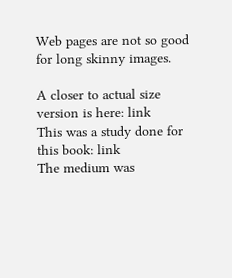Web pages are not so good for long skinny images.

A closer to actual size version is here: link
This was a study done for this book: link
The medium was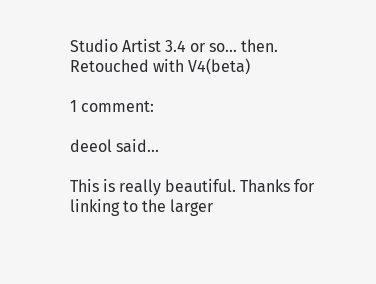Studio Artist 3.4 or so... then. Retouched with V4(beta)

1 comment:

deeol said...

This is really beautiful. Thanks for linking to the larger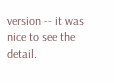version -- it was nice to see the detail.